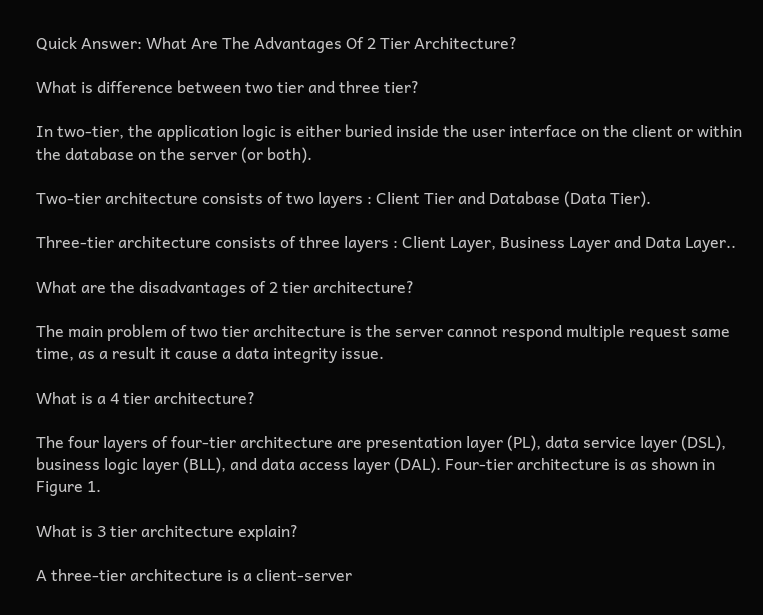Quick Answer: What Are The Advantages Of 2 Tier Architecture?

What is difference between two tier and three tier?

In two-tier, the application logic is either buried inside the user interface on the client or within the database on the server (or both).

Two-tier architecture consists of two layers : Client Tier and Database (Data Tier).

Three-tier architecture consists of three layers : Client Layer, Business Layer and Data Layer..

What are the disadvantages of 2 tier architecture?

The main problem of two tier architecture is the server cannot respond multiple request same time, as a result it cause a data integrity issue.

What is a 4 tier architecture?

The four layers of four-tier architecture are presentation layer (PL), data service layer (DSL), business logic layer (BLL), and data access layer (DAL). Four-tier architecture is as shown in Figure 1.

What is 3 tier architecture explain?

A three-tier architecture is a client-server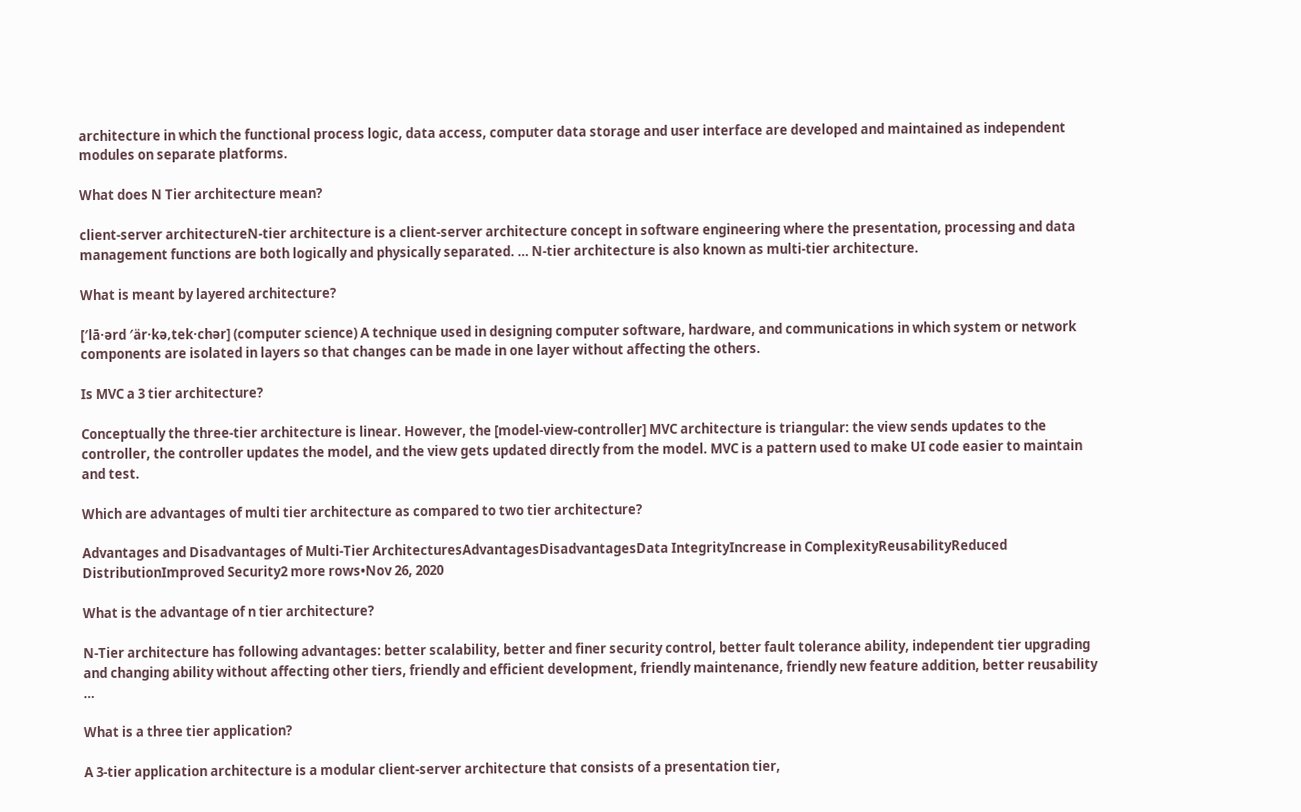architecture in which the functional process logic, data access, computer data storage and user interface are developed and maintained as independent modules on separate platforms.

What does N Tier architecture mean?

client-server architectureN-tier architecture is a client-server architecture concept in software engineering where the presentation, processing and data management functions are both logically and physically separated. … N-tier architecture is also known as multi-tier architecture.

What is meant by layered architecture?

[′lā·ərd ′är·kə‚tek·chər] (computer science) A technique used in designing computer software, hardware, and communications in which system or network components are isolated in layers so that changes can be made in one layer without affecting the others.

Is MVC a 3 tier architecture?

Conceptually the three-tier architecture is linear. However, the [model-view-controller] MVC architecture is triangular: the view sends updates to the controller, the controller updates the model, and the view gets updated directly from the model. MVC is a pattern used to make UI code easier to maintain and test.

Which are advantages of multi tier architecture as compared to two tier architecture?

Advantages and Disadvantages of Multi-Tier ArchitecturesAdvantagesDisadvantagesData IntegrityIncrease in ComplexityReusabilityReduced DistributionImproved Security2 more rows•Nov 26, 2020

What is the advantage of n tier architecture?

N-Tier architecture has following advantages: better scalability, better and finer security control, better fault tolerance ability, independent tier upgrading and changing ability without affecting other tiers, friendly and efficient development, friendly maintenance, friendly new feature addition, better reusability …

What is a three tier application?

A 3-tier application architecture is a modular client-server architecture that consists of a presentation tier,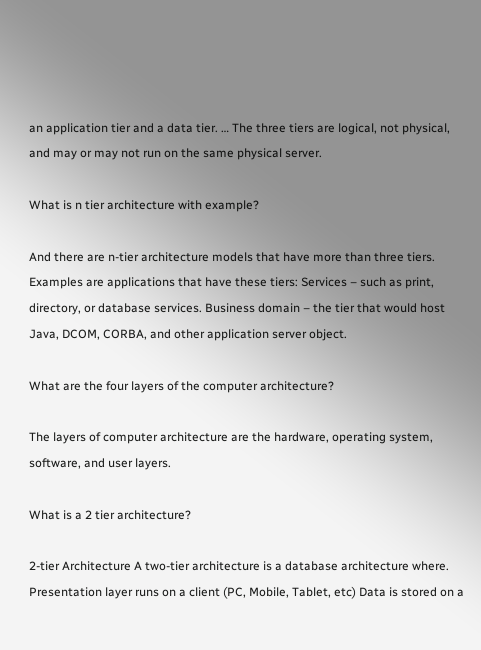an application tier and a data tier. … The three tiers are logical, not physical, and may or may not run on the same physical server.

What is n tier architecture with example?

And there are n-tier architecture models that have more than three tiers. Examples are applications that have these tiers: Services – such as print, directory, or database services. Business domain – the tier that would host Java, DCOM, CORBA, and other application server object.

What are the four layers of the computer architecture?

The layers of computer architecture are the hardware, operating system, software, and user layers.

What is a 2 tier architecture?

2-tier Architecture A two-tier architecture is a database architecture where. Presentation layer runs on a client (PC, Mobile, Tablet, etc) Data is stored on a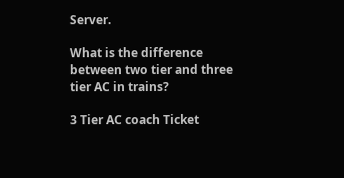Server.

What is the difference between two tier and three tier AC in trains?

3 Tier AC coach Ticket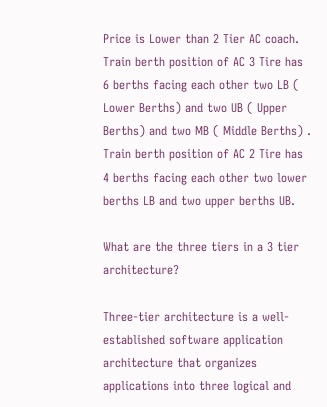Price is Lower than 2 Tier AC coach. Train berth position of AC 3 Tire has 6 berths facing each other two LB ( Lower Berths) and two UB ( Upper Berths) and two MB ( Middle Berths) . Train berth position of AC 2 Tire has 4 berths facing each other two lower berths LB and two upper berths UB.

What are the three tiers in a 3 tier architecture?

Three-tier architecture is a well-established software application architecture that organizes applications into three logical and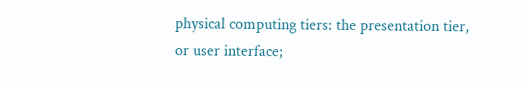physical computing tiers: the presentation tier, or user interface;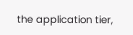the application tier,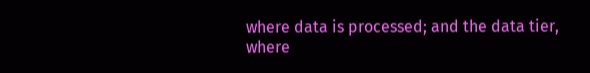where data is processed; and the data tier, where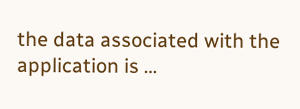the data associated with the application is …